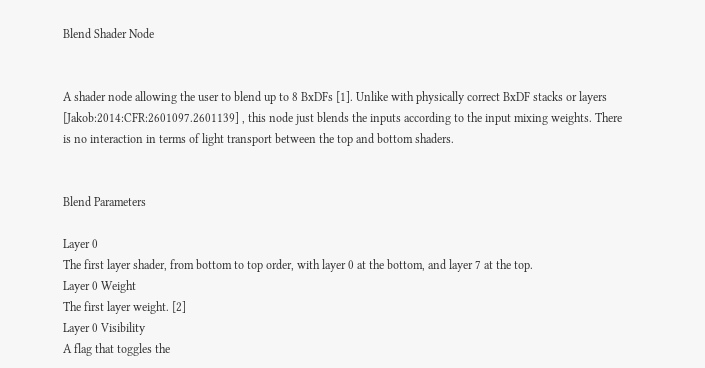Blend Shader Node


A shader node allowing the user to blend up to 8 BxDFs [1]. Unlike with physically correct BxDF stacks or layers [Jakob:2014:CFR:2601097.2601139] , this node just blends the inputs according to the input mixing weights. There is no interaction in terms of light transport between the top and bottom shaders.


Blend Parameters

Layer 0
The first layer shader, from bottom to top order, with layer 0 at the bottom, and layer 7 at the top.
Layer 0 Weight
The first layer weight. [2]
Layer 0 Visibility
A flag that toggles the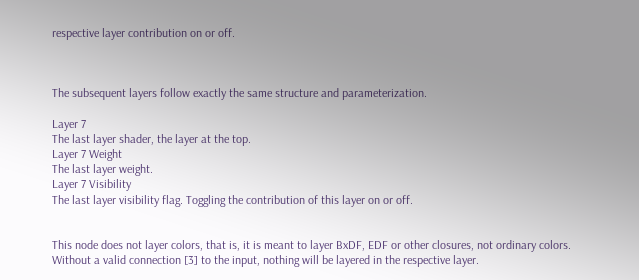respective layer contribution on or off.



The subsequent layers follow exactly the same structure and parameterization.

Layer 7
The last layer shader, the layer at the top.
Layer 7 Weight
The last layer weight.
Layer 7 Visibility
The last layer visibility flag. Toggling the contribution of this layer on or off.


This node does not layer colors, that is, it is meant to layer BxDF, EDF or other closures, not ordinary colors. Without a valid connection [3] to the input, nothing will be layered in the respective layer.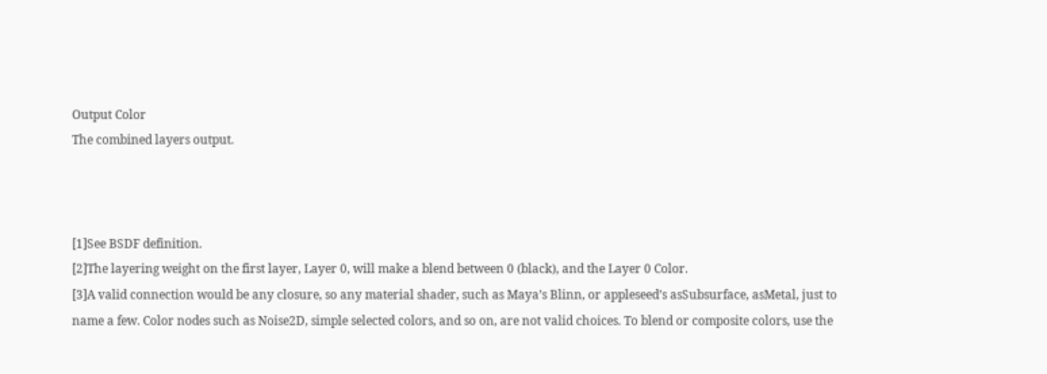Output Color
The combined layers output.



[1]See BSDF definition.
[2]The layering weight on the first layer, Layer 0, will make a blend between 0 (black), and the Layer 0 Color.
[3]A valid connection would be any closure, so any material shader, such as Maya’s Blinn, or appleseed’s asSubsurface, asMetal, just to name a few. Color nodes such as Noise2D, simple selected colors, and so on, are not valid choices. To blend or composite colors, use the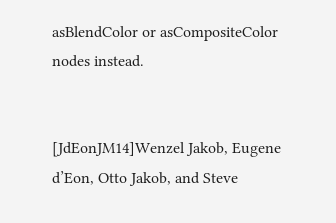asBlendColor or asCompositeColor nodes instead.


[JdEonJM14]Wenzel Jakob, Eugene d’Eon, Otto Jakob, and Steve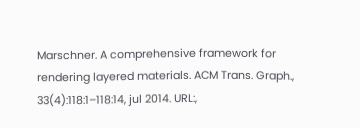Marschner. A comprehensive framework for rendering layered materials. ACM Trans. Graph., 33(4):118:1–118:14, jul 2014. URL:,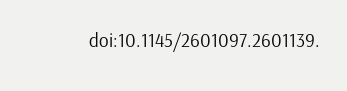doi:10.1145/2601097.2601139.